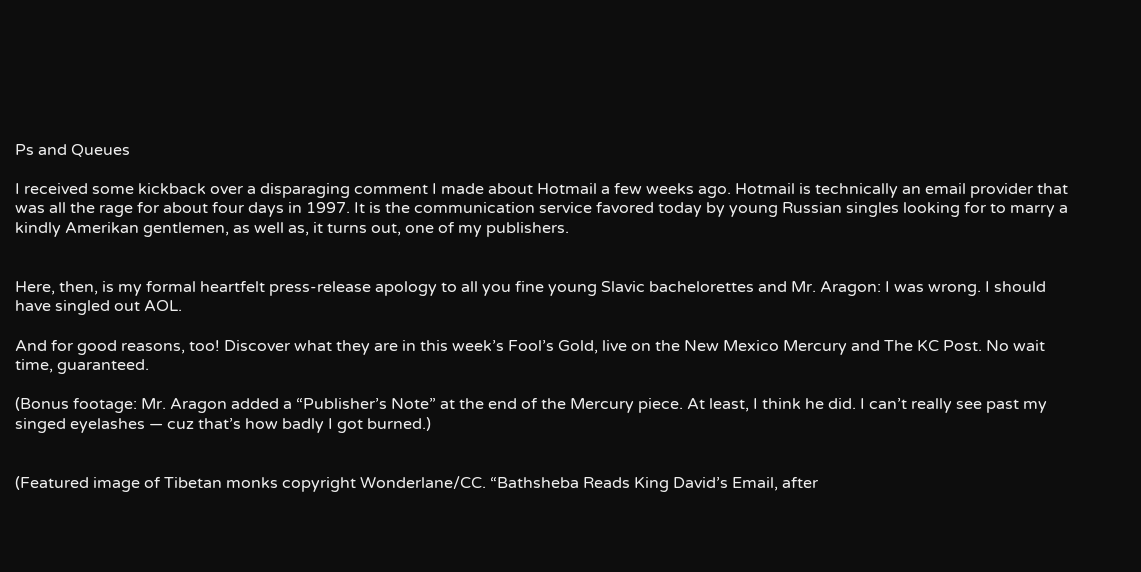Ps and Queues

I received some kickback over a disparaging comment I made about Hotmail a few weeks ago. Hotmail is technically an email provider that was all the rage for about four days in 1997. It is the communication service favored today by young Russian singles looking for to marry a kindly Amerikan gentlemen, as well as, it turns out, one of my publishers.


Here, then, is my formal heartfelt press-release apology to all you fine young Slavic bachelorettes and Mr. Aragon: I was wrong. I should have singled out AOL.

And for good reasons, too! Discover what they are in this week’s Fool’s Gold, live on the New Mexico Mercury and The KC Post. No wait time, guaranteed.

(Bonus footage: Mr. Aragon added a “Publisher’s Note” at the end of the Mercury piece. At least, I think he did. I can’t really see past my singed eyelashes — cuz that’s how badly I got burned.)


(Featured image of Tibetan monks copyright Wonderlane/CC. “Bathsheba Reads King David’s Email, after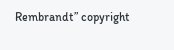Rembrandt” copyright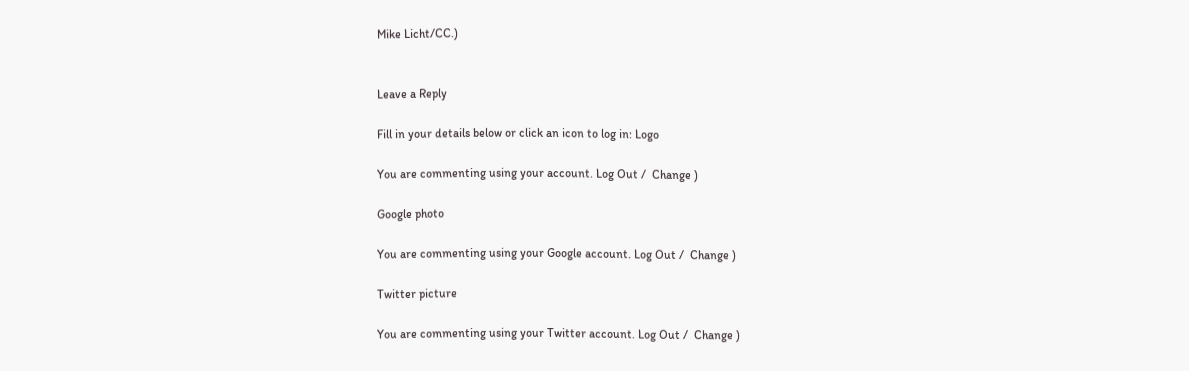Mike Licht/CC.)


Leave a Reply

Fill in your details below or click an icon to log in: Logo

You are commenting using your account. Log Out /  Change )

Google photo

You are commenting using your Google account. Log Out /  Change )

Twitter picture

You are commenting using your Twitter account. Log Out /  Change )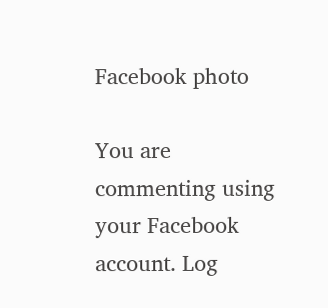Facebook photo

You are commenting using your Facebook account. Log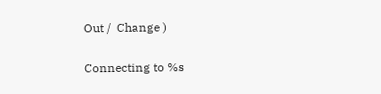Out /  Change )

Connecting to %s